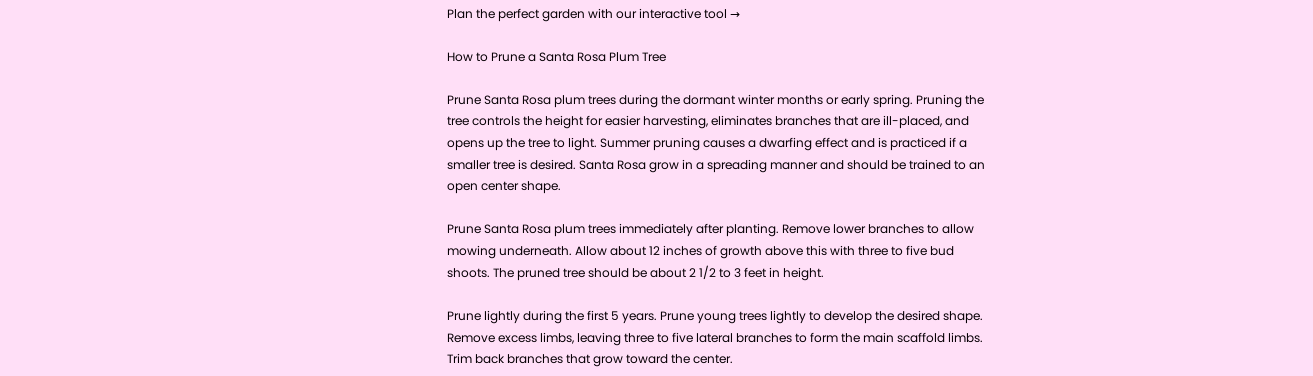Plan the perfect garden with our interactive tool →

How to Prune a Santa Rosa Plum Tree

Prune Santa Rosa plum trees during the dormant winter months or early spring. Pruning the tree controls the height for easier harvesting, eliminates branches that are ill-placed, and opens up the tree to light. Summer pruning causes a dwarfing effect and is practiced if a smaller tree is desired. Santa Rosa grow in a spreading manner and should be trained to an open center shape.

Prune Santa Rosa plum trees immediately after planting. Remove lower branches to allow mowing underneath. Allow about 12 inches of growth above this with three to five bud shoots. The pruned tree should be about 2 1/2 to 3 feet in height.

Prune lightly during the first 5 years. Prune young trees lightly to develop the desired shape. Remove excess limbs, leaving three to five lateral branches to form the main scaffold limbs. Trim back branches that grow toward the center.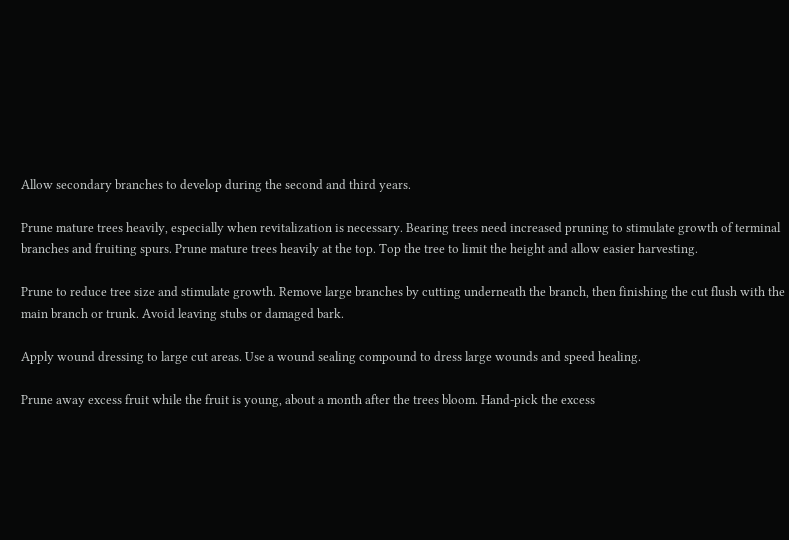Allow secondary branches to develop during the second and third years.

Prune mature trees heavily, especially when revitalization is necessary. Bearing trees need increased pruning to stimulate growth of terminal branches and fruiting spurs. Prune mature trees heavily at the top. Top the tree to limit the height and allow easier harvesting.

Prune to reduce tree size and stimulate growth. Remove large branches by cutting underneath the branch, then finishing the cut flush with the main branch or trunk. Avoid leaving stubs or damaged bark.

Apply wound dressing to large cut areas. Use a wound sealing compound to dress large wounds and speed healing.

Prune away excess fruit while the fruit is young, about a month after the trees bloom. Hand-pick the excess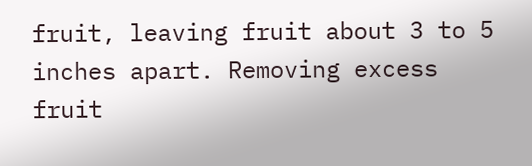fruit, leaving fruit about 3 to 5 inches apart. Removing excess fruit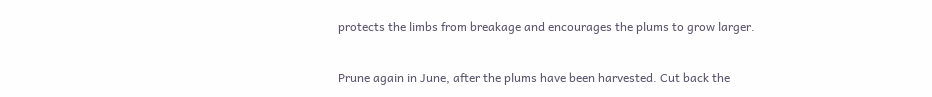protects the limbs from breakage and encourages the plums to grow larger.

Prune again in June, after the plums have been harvested. Cut back the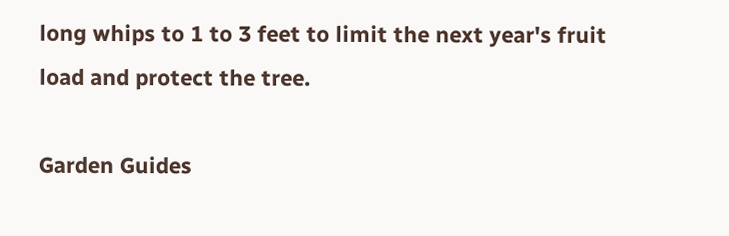long whips to 1 to 3 feet to limit the next year's fruit load and protect the tree.

Garden Guides